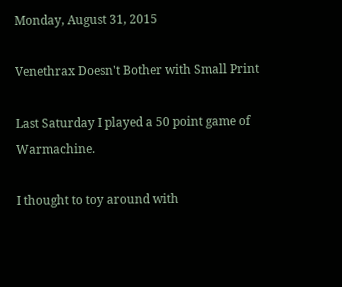Monday, August 31, 2015

Venethrax Doesn't Bother with Small Print

Last Saturday I played a 50 point game of Warmachine.

I thought to toy around with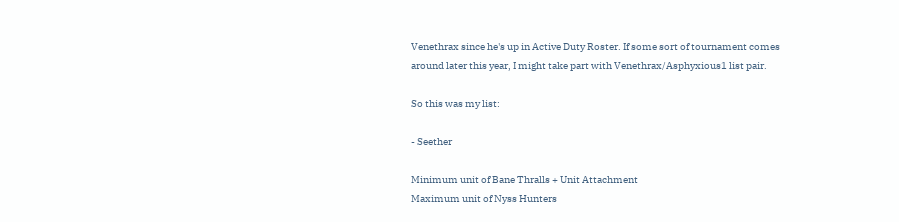Venethrax since he's up in Active Duty Roster. If some sort of tournament comes around later this year, I might take part with Venethrax/Asphyxious1 list pair.

So this was my list:

- Seether

Minimum unit of Bane Thralls + Unit Attachment
Maximum unit of Nyss Hunters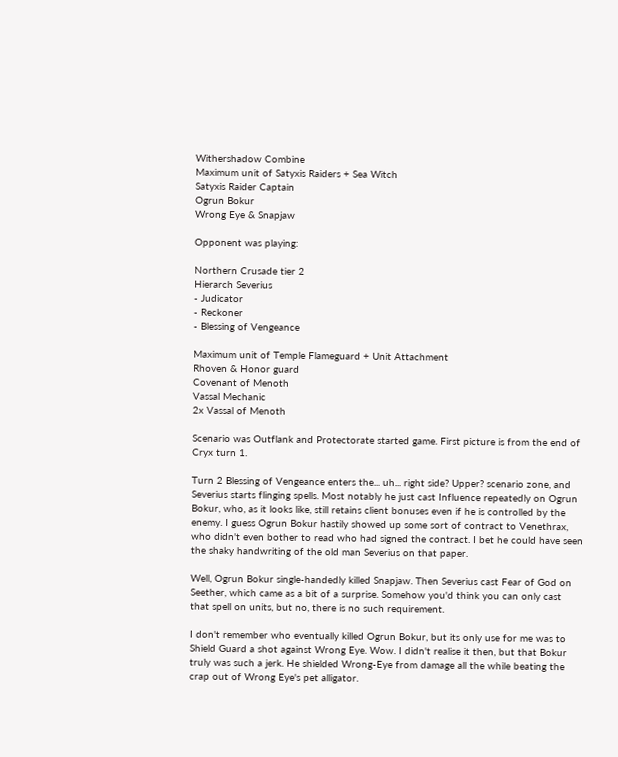Withershadow Combine
Maximum unit of Satyxis Raiders + Sea Witch
Satyxis Raider Captain
Ogrun Bokur
Wrong Eye & Snapjaw

Opponent was playing:

Northern Crusade tier 2
Hierarch Severius
- Judicator
- Reckoner
- Blessing of Vengeance

Maximum unit of Temple Flameguard + Unit Attachment
Rhoven & Honor guard
Covenant of Menoth
Vassal Mechanic
2x Vassal of Menoth

Scenario was Outflank and Protectorate started game. First picture is from the end of Cryx turn 1.

Turn 2 Blessing of Vengeance enters the... uh... right side? Upper? scenario zone, and Severius starts flinging spells. Most notably he just cast Influence repeatedly on Ogrun Bokur, who, as it looks like, still retains client bonuses even if he is controlled by the enemy. I guess Ogrun Bokur hastily showed up some sort of contract to Venethrax, who didn't even bother to read who had signed the contract. I bet he could have seen the shaky handwriting of the old man Severius on that paper.

Well, Ogrun Bokur single-handedly killed Snapjaw. Then Severius cast Fear of God on Seether, which came as a bit of a surprise. Somehow you'd think you can only cast that spell on units, but no, there is no such requirement.

I don't remember who eventually killed Ogrun Bokur, but its only use for me was to Shield Guard a shot against Wrong Eye. Wow. I didn't realise it then, but that Bokur truly was such a jerk. He shielded Wrong-Eye from damage all the while beating the crap out of Wrong Eye's pet alligator.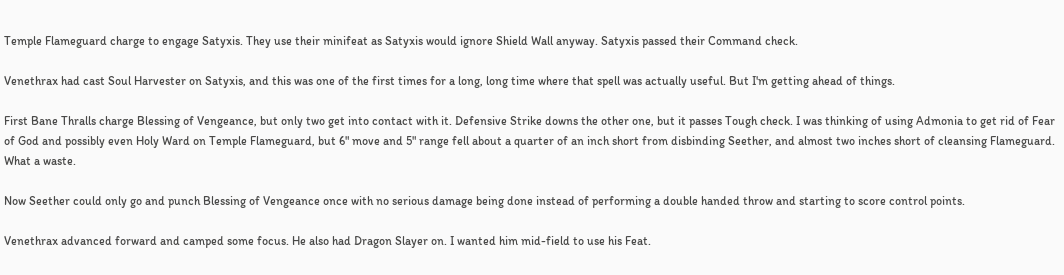Temple Flameguard charge to engage Satyxis. They use their minifeat as Satyxis would ignore Shield Wall anyway. Satyxis passed their Command check.

Venethrax had cast Soul Harvester on Satyxis, and this was one of the first times for a long, long time where that spell was actually useful. But I'm getting ahead of things.

First Bane Thralls charge Blessing of Vengeance, but only two get into contact with it. Defensive Strike downs the other one, but it passes Tough check. I was thinking of using Admonia to get rid of Fear of God and possibly even Holy Ward on Temple Flameguard, but 6" move and 5" range fell about a quarter of an inch short from disbinding Seether, and almost two inches short of cleansing Flameguard. What a waste.

Now Seether could only go and punch Blessing of Vengeance once with no serious damage being done instead of performing a double handed throw and starting to score control points.

Venethrax advanced forward and camped some focus. He also had Dragon Slayer on. I wanted him mid-field to use his Feat.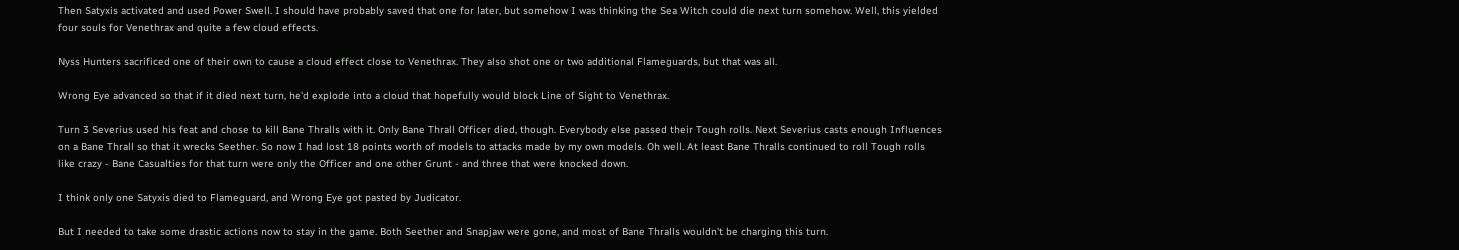Then Satyxis activated and used Power Swell. I should have probably saved that one for later, but somehow I was thinking the Sea Witch could die next turn somehow. Well, this yielded four souls for Venethrax and quite a few cloud effects.

Nyss Hunters sacrificed one of their own to cause a cloud effect close to Venethrax. They also shot one or two additional Flameguards, but that was all.

Wrong Eye advanced so that if it died next turn, he'd explode into a cloud that hopefully would block Line of Sight to Venethrax.

Turn 3 Severius used his feat and chose to kill Bane Thralls with it. Only Bane Thrall Officer died, though. Everybody else passed their Tough rolls. Next Severius casts enough Influences on a Bane Thrall so that it wrecks Seether. So now I had lost 18 points worth of models to attacks made by my own models. Oh well. At least Bane Thralls continued to roll Tough rolls like crazy - Bane Casualties for that turn were only the Officer and one other Grunt - and three that were knocked down.

I think only one Satyxis died to Flameguard, and Wrong Eye got pasted by Judicator.

But I needed to take some drastic actions now to stay in the game. Both Seether and Snapjaw were gone, and most of Bane Thralls wouldn't be charging this turn.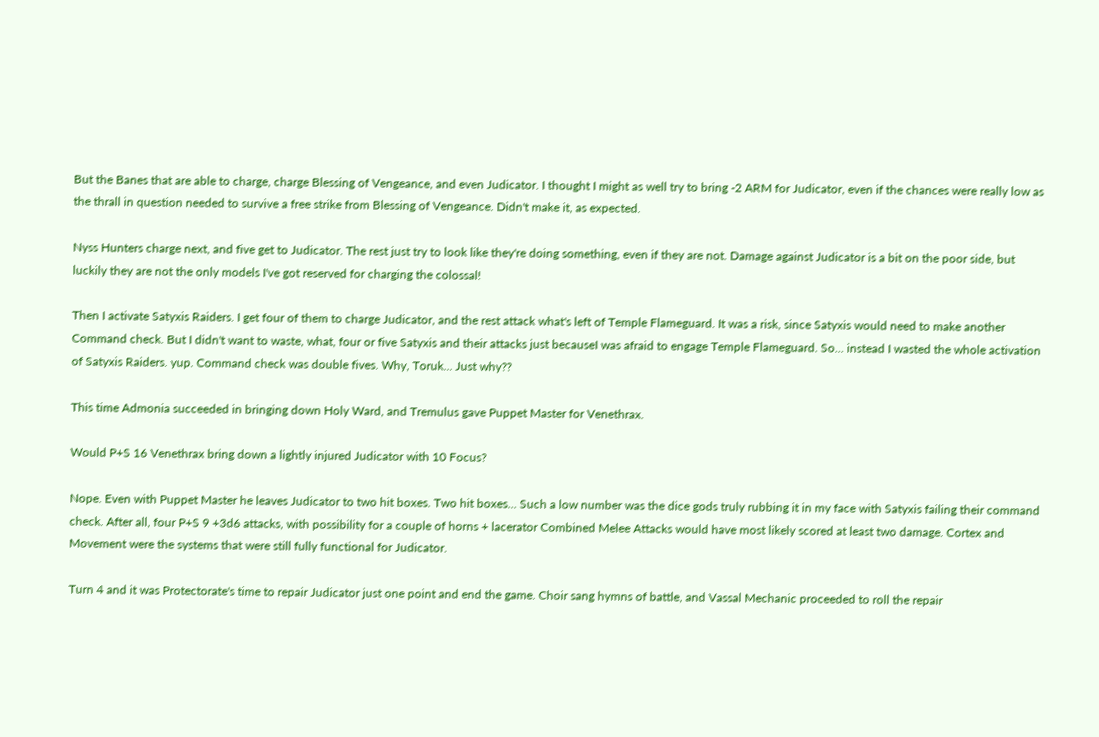But the Banes that are able to charge, charge Blessing of Vengeance, and even Judicator. I thought I might as well try to bring -2 ARM for Judicator, even if the chances were really low as the thrall in question needed to survive a free strike from Blessing of Vengeance. Didn't make it, as expected.

Nyss Hunters charge next, and five get to Judicator. The rest just try to look like they're doing something, even if they are not. Damage against Judicator is a bit on the poor side, but luckily they are not the only models I've got reserved for charging the colossal!

Then I activate Satyxis Raiders. I get four of them to charge Judicator, and the rest attack what's left of Temple Flameguard. It was a risk, since Satyxis would need to make another Command check. But I didn't want to waste, what, four or five Satyxis and their attacks just becauseI was afraid to engage Temple Flameguard. So... instead I wasted the whole activation of Satyxis Raiders. yup. Command check was double fives. Why, Toruk... Just why??

This time Admonia succeeded in bringing down Holy Ward, and Tremulus gave Puppet Master for Venethrax.

Would P+S 16 Venethrax bring down a lightly injured Judicator with 10 Focus?

Nope. Even with Puppet Master he leaves Judicator to two hit boxes. Two hit boxes... Such a low number was the dice gods truly rubbing it in my face with Satyxis failing their command check. After all, four P+S 9 +3d6 attacks, with possibility for a couple of horns + lacerator Combined Melee Attacks would have most likely scored at least two damage. Cortex and Movement were the systems that were still fully functional for Judicator.

Turn 4 and it was Protectorate's time to repair Judicator just one point and end the game. Choir sang hymns of battle, and Vassal Mechanic proceeded to roll the repair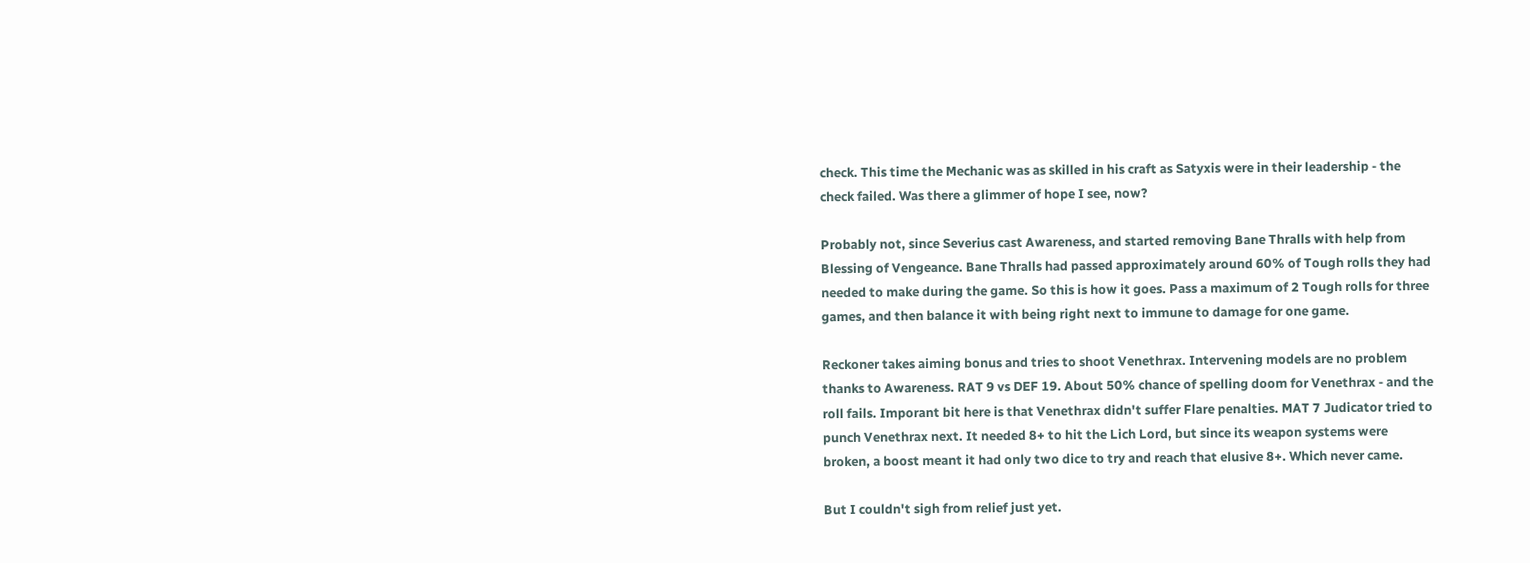check. This time the Mechanic was as skilled in his craft as Satyxis were in their leadership - the check failed. Was there a glimmer of hope I see, now?

Probably not, since Severius cast Awareness, and started removing Bane Thralls with help from Blessing of Vengeance. Bane Thralls had passed approximately around 60% of Tough rolls they had needed to make during the game. So this is how it goes. Pass a maximum of 2 Tough rolls for three games, and then balance it with being right next to immune to damage for one game.

Reckoner takes aiming bonus and tries to shoot Venethrax. Intervening models are no problem thanks to Awareness. RAT 9 vs DEF 19. About 50% chance of spelling doom for Venethrax - and the roll fails. Imporant bit here is that Venethrax didn't suffer Flare penalties. MAT 7 Judicator tried to punch Venethrax next. It needed 8+ to hit the Lich Lord, but since its weapon systems were broken, a boost meant it had only two dice to try and reach that elusive 8+. Which never came.

But I couldn't sigh from relief just yet.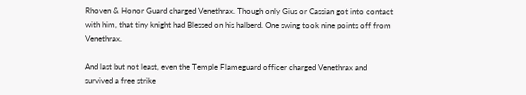Rhoven & Honor Guard charged Venethrax. Though only Gius or Cassian got into contact with him, that tiny knight had Blessed on his halberd. One swing took nine points off from Venethrax.

And last but not least, even the Temple Flameguard officer charged Venethrax and survived a free strike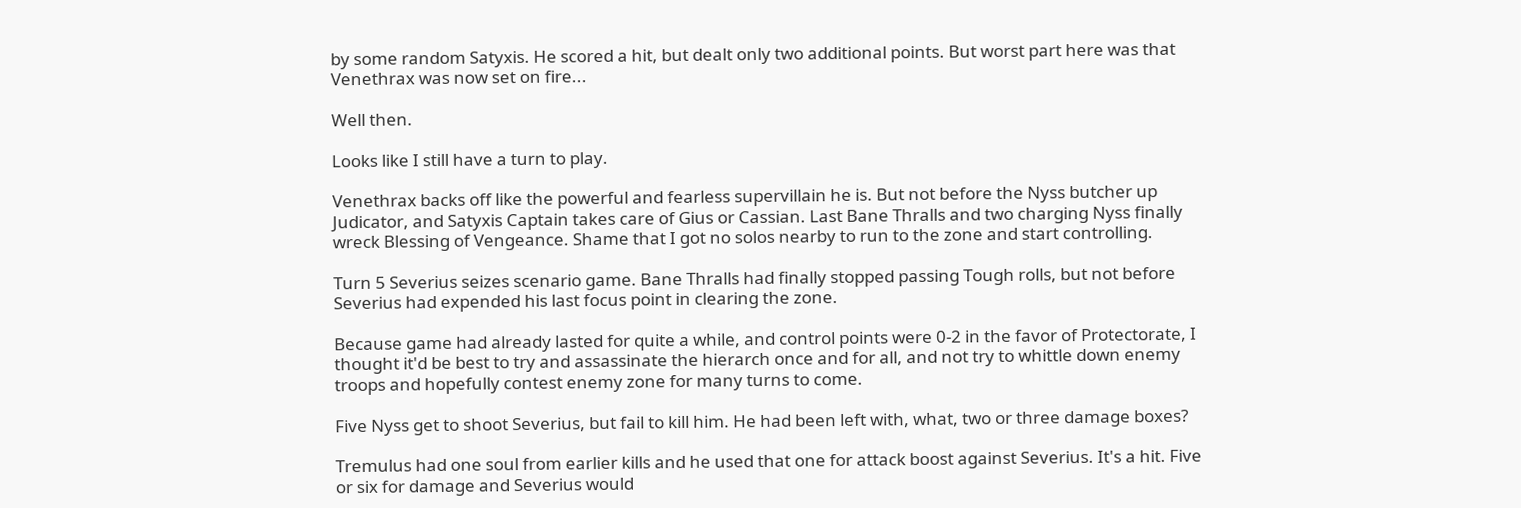by some random Satyxis. He scored a hit, but dealt only two additional points. But worst part here was that Venethrax was now set on fire...

Well then.

Looks like I still have a turn to play.

Venethrax backs off like the powerful and fearless supervillain he is. But not before the Nyss butcher up Judicator, and Satyxis Captain takes care of Gius or Cassian. Last Bane Thralls and two charging Nyss finally wreck Blessing of Vengeance. Shame that I got no solos nearby to run to the zone and start controlling.

Turn 5 Severius seizes scenario game. Bane Thralls had finally stopped passing Tough rolls, but not before Severius had expended his last focus point in clearing the zone.

Because game had already lasted for quite a while, and control points were 0-2 in the favor of Protectorate, I thought it'd be best to try and assassinate the hierarch once and for all, and not try to whittle down enemy troops and hopefully contest enemy zone for many turns to come.

Five Nyss get to shoot Severius, but fail to kill him. He had been left with, what, two or three damage boxes?

Tremulus had one soul from earlier kills and he used that one for attack boost against Severius. It's a hit. Five or six for damage and Severius would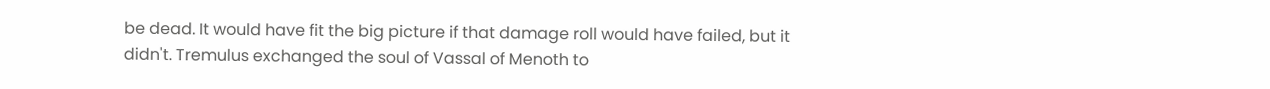be dead. It would have fit the big picture if that damage roll would have failed, but it didn't. Tremulus exchanged the soul of Vassal of Menoth to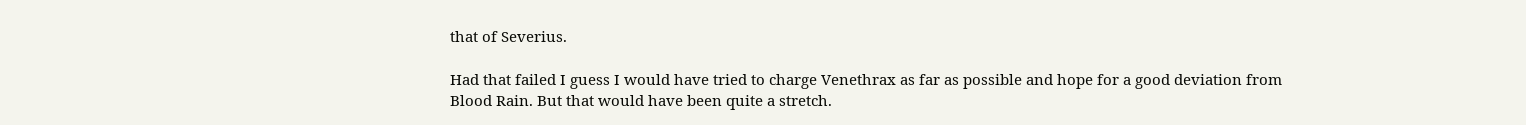that of Severius.

Had that failed I guess I would have tried to charge Venethrax as far as possible and hope for a good deviation from Blood Rain. But that would have been quite a stretch.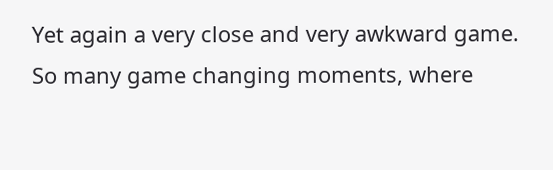Yet again a very close and very awkward game. So many game changing moments, where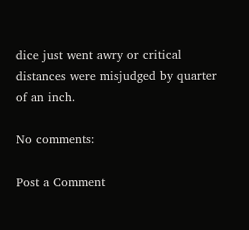dice just went awry or critical distances were misjudged by quarter of an inch.

No comments:

Post a Comment